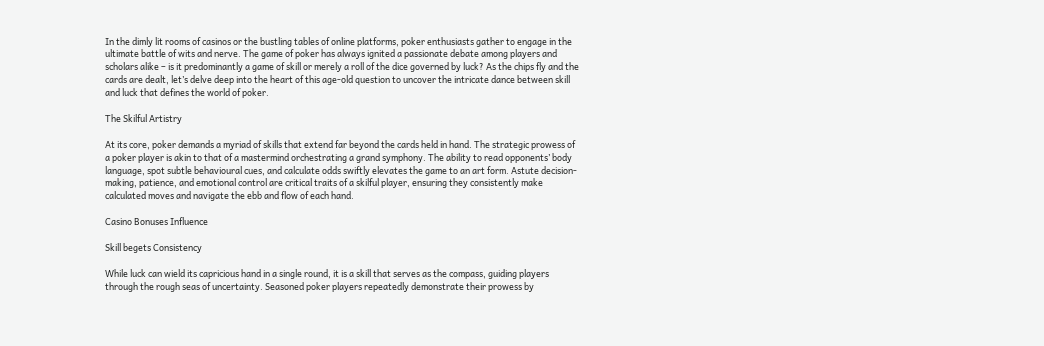In the dimly lit rooms of casinos or the bustling tables of online platforms, poker enthusiasts gather to engage in the ultimate battle of wits and nerve. The game of poker has always ignited a passionate debate among players and scholars alike – is it predominantly a game of skill or merely a roll of the dice governed by luck? As the chips fly and the cards are dealt, let’s delve deep into the heart of this age-old question to uncover the intricate dance between skill and luck that defines the world of poker.

The Skilful Artistry

At its core, poker demands a myriad of skills that extend far beyond the cards held in hand. The strategic prowess of a poker player is akin to that of a mastermind orchestrating a grand symphony. The ability to read opponents’ body language, spot subtle behavioural cues, and calculate odds swiftly elevates the game to an art form. Astute decision-making, patience, and emotional control are critical traits of a skilful player, ensuring they consistently make calculated moves and navigate the ebb and flow of each hand.

Casino Bonuses Influence

Skill begets Consistency

While luck can wield its capricious hand in a single round, it is a skill that serves as the compass, guiding players through the rough seas of uncertainty. Seasoned poker players repeatedly demonstrate their prowess by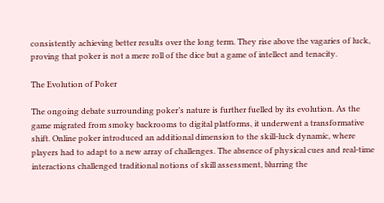consistently achieving better results over the long term. They rise above the vagaries of luck, proving that poker is not a mere roll of the dice but a game of intellect and tenacity.

The Evolution of Poker

The ongoing debate surrounding poker’s nature is further fuelled by its evolution. As the game migrated from smoky backrooms to digital platforms, it underwent a transformative shift. Online poker introduced an additional dimension to the skill-luck dynamic, where players had to adapt to a new array of challenges. The absence of physical cues and real-time interactions challenged traditional notions of skill assessment, blurring the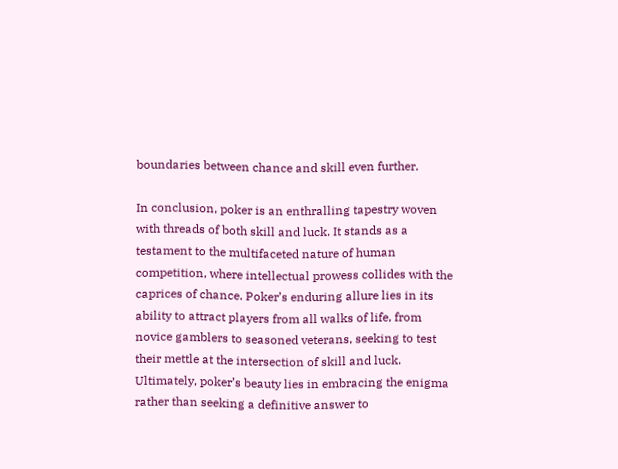boundaries between chance and skill even further.

In conclusion, poker is an enthralling tapestry woven with threads of both skill and luck. It stands as a testament to the multifaceted nature of human competition, where intellectual prowess collides with the caprices of chance. Poker’s enduring allure lies in its ability to attract players from all walks of life, from novice gamblers to seasoned veterans, seeking to test their mettle at the intersection of skill and luck. Ultimately, poker’s beauty lies in embracing the enigma rather than seeking a definitive answer to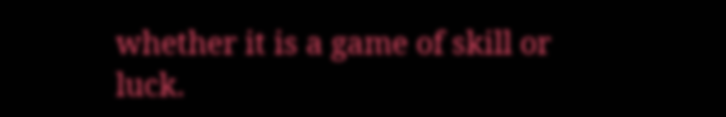whether it is a game of skill or luck.